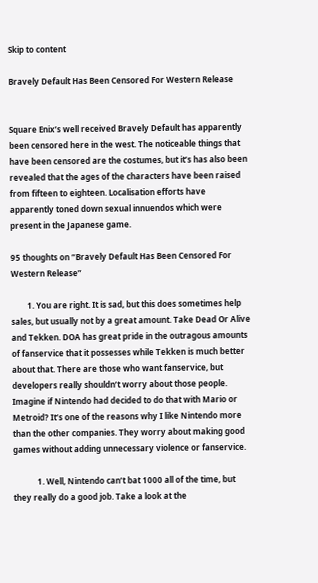Skip to content

Bravely Default Has Been Censored For Western Release


Square Enix’s well received Bravely Default has apparently been censored here in the west. The noticeable things that have been censored are the costumes, but it’s has also been revealed that the ages of the characters have been raised from fifteen to eighteen. Localisation efforts have apparently toned down sexual innuendos which were present in the Japanese game.

95 thoughts on “Bravely Default Has Been Censored For Western Release”

        1. You are right. It is sad, but this does sometimes help sales, but usually not by a great amount. Take Dead Or Alive and Tekken. DOA has great pride in the outragous amounts of fanservice that it possesses while Tekken is much better about that. There are those who want fanservice, but developers really shouldn’t worry about those people. Imagine if Nintendo had decided to do that with Mario or Metroid? It’s one of the reasons why I like Nintendo more than the other companies. They worry about making good games without adding unnecessary violence or fanservice.

            1. Well, Nintendo can’t bat 1000 all of the time, but they really do a good job. Take a look at the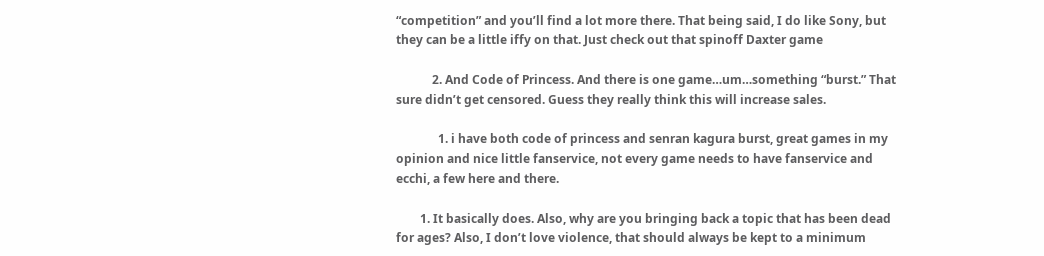“competition” and you’ll find a lot more there. That being said, I do like Sony, but they can be a little iffy on that. Just check out that spinoff Daxter game

            2. And Code of Princess. And there is one game…um…something “burst.” That sure didn’t get censored. Guess they really think this will increase sales.

              1. i have both code of princess and senran kagura burst, great games in my opinion and nice little fanservice, not every game needs to have fanservice and ecchi, a few here and there.

        1. It basically does. Also, why are you bringing back a topic that has been dead for ages? Also, I don’t love violence, that should always be kept to a minimum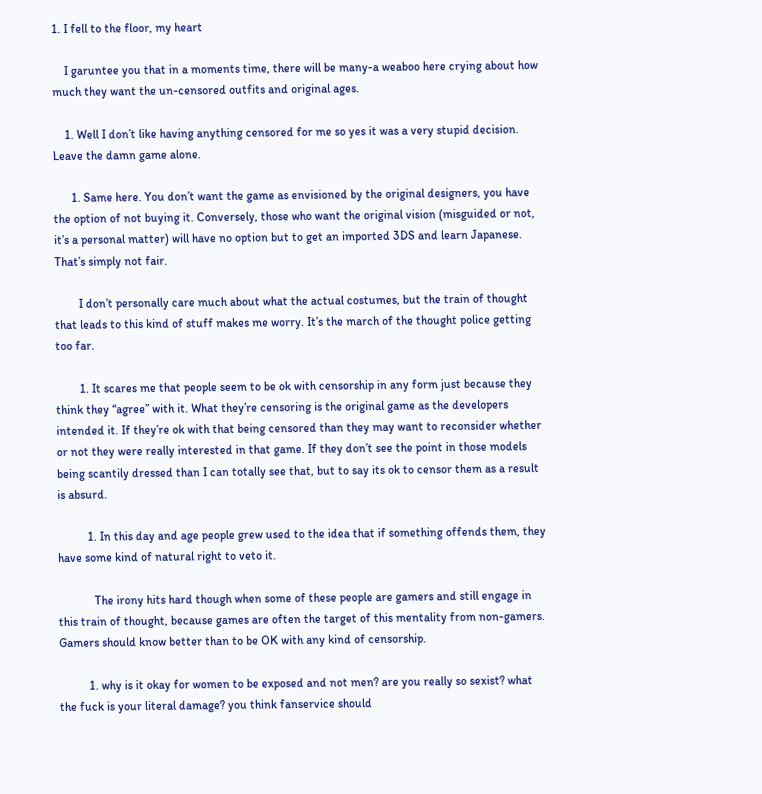1. I fell to the floor, my heart

    I garuntee you that in a moments time, there will be many-a weaboo here crying about how much they want the un-censored outfits and original ages.

    1. Well I don’t like having anything censored for me so yes it was a very stupid decision. Leave the damn game alone.

      1. Same here. You don’t want the game as envisioned by the original designers, you have the option of not buying it. Conversely, those who want the original vision (misguided or not, it’s a personal matter) will have no option but to get an imported 3DS and learn Japanese. That’s simply not fair.

        I don’t personally care much about what the actual costumes, but the train of thought that leads to this kind of stuff makes me worry. It’s the march of the thought police getting too far.

        1. It scares me that people seem to be ok with censorship in any form just because they think they “agree” with it. What they’re censoring is the original game as the developers intended it. If they’re ok with that being censored than they may want to reconsider whether or not they were really interested in that game. If they don’t see the point in those models being scantily dressed than I can totally see that, but to say its ok to censor them as a result is absurd.

          1. In this day and age people grew used to the idea that if something offends them, they have some kind of natural right to veto it.

            The irony hits hard though when some of these people are gamers and still engage in this train of thought, because games are often the target of this mentality from non-gamers. Gamers should know better than to be OK with any kind of censorship.

          1. why is it okay for women to be exposed and not men? are you really so sexist? what the fuck is your literal damage? you think fanservice should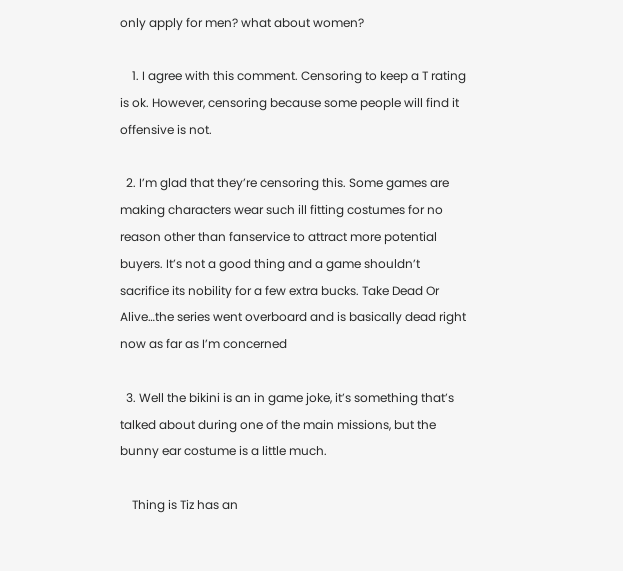only apply for men? what about women?

    1. I agree with this comment. Censoring to keep a T rating is ok. However, censoring because some people will find it offensive is not.

  2. I’m glad that they’re censoring this. Some games are making characters wear such ill fitting costumes for no reason other than fanservice to attract more potential buyers. It’s not a good thing and a game shouldn’t sacrifice its nobility for a few extra bucks. Take Dead Or Alive…the series went overboard and is basically dead right now as far as I’m concerned

  3. Well the bikini is an in game joke, it’s something that’s talked about during one of the main missions, but the bunny ear costume is a little much.

    Thing is Tiz has an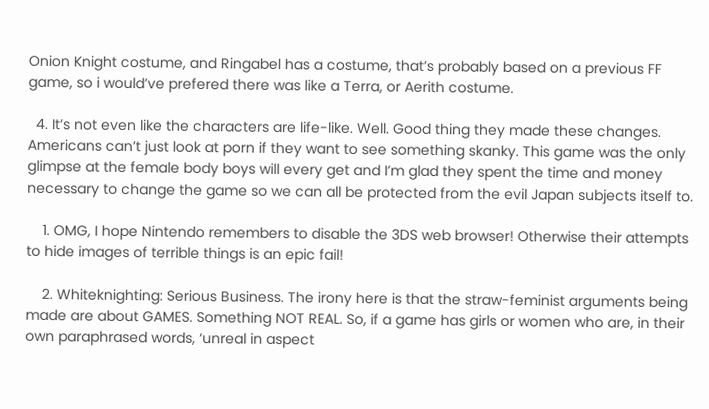Onion Knight costume, and Ringabel has a costume, that’s probably based on a previous FF game, so i would’ve prefered there was like a Terra, or Aerith costume.

  4. It’s not even like the characters are life-like. Well. Good thing they made these changes. Americans can’t just look at porn if they want to see something skanky. This game was the only glimpse at the female body boys will every get and I’m glad they spent the time and money necessary to change the game so we can all be protected from the evil Japan subjects itself to.

    1. OMG, I hope Nintendo remembers to disable the 3DS web browser! Otherwise their attempts to hide images of terrible things is an epic fail!

    2. Whiteknighting: Serious Business. The irony here is that the straw-feminist arguments being made are about GAMES. Something NOT REAL. So, if a game has girls or women who are, in their own paraphrased words, ‘unreal in aspect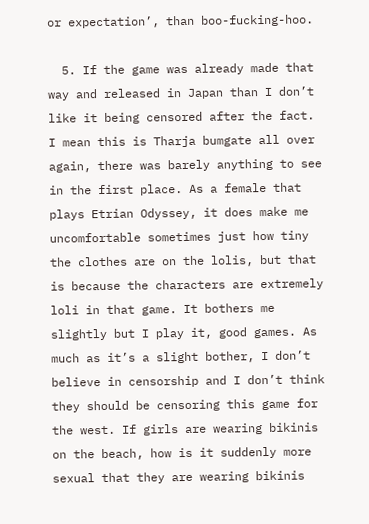or expectation’, than boo-fucking-hoo.

  5. If the game was already made that way and released in Japan than I don’t like it being censored after the fact. I mean this is Tharja bumgate all over again, there was barely anything to see in the first place. As a female that plays Etrian Odyssey, it does make me uncomfortable sometimes just how tiny the clothes are on the lolis, but that is because the characters are extremely loli in that game. It bothers me slightly but I play it, good games. As much as it’s a slight bother, I don’t believe in censorship and I don’t think they should be censoring this game for the west. If girls are wearing bikinis on the beach, how is it suddenly more sexual that they are wearing bikinis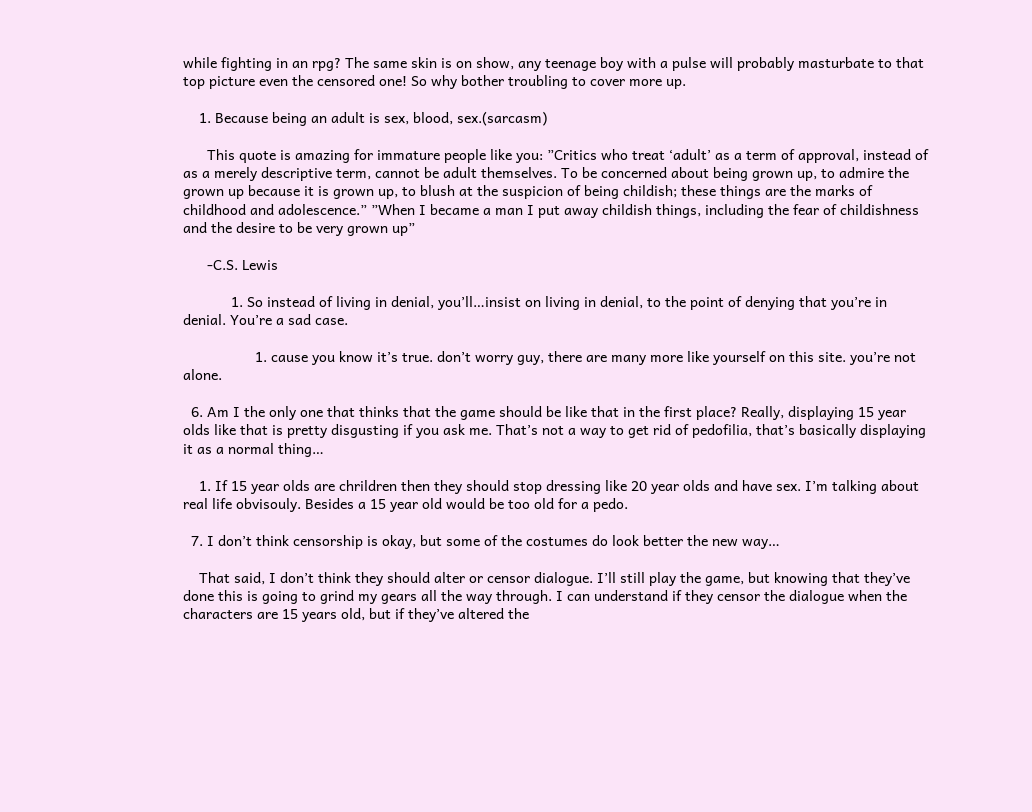while fighting in an rpg? The same skin is on show, any teenage boy with a pulse will probably masturbate to that top picture even the censored one! So why bother troubling to cover more up.

    1. Because being an adult is sex, blood, sex.(sarcasm)

      This quote is amazing for immature people like you: ”Critics who treat ‘adult’ as a term of approval, instead of as a merely descriptive term, cannot be adult themselves. To be concerned about being grown up, to admire the grown up because it is grown up, to blush at the suspicion of being childish; these things are the marks of childhood and adolescence.” ”When I became a man I put away childish things, including the fear of childishness and the desire to be very grown up”

      -C.S. Lewis

            1. So instead of living in denial, you’ll…insist on living in denial, to the point of denying that you’re in denial. You’re a sad case.

                  1. cause you know it’s true. don’t worry guy, there are many more like yourself on this site. you’re not alone.

  6. Am I the only one that thinks that the game should be like that in the first place? Really, displaying 15 year olds like that is pretty disgusting if you ask me. That’s not a way to get rid of pedofilia, that’s basically displaying it as a normal thing…

    1. If 15 year olds are chrildren then they should stop dressing like 20 year olds and have sex. I’m talking about real life obvisouly. Besides a 15 year old would be too old for a pedo.

  7. I don’t think censorship is okay, but some of the costumes do look better the new way…

    That said, I don’t think they should alter or censor dialogue. I’ll still play the game, but knowing that they’ve done this is going to grind my gears all the way through. I can understand if they censor the dialogue when the characters are 15 years old, but if they’ve altered the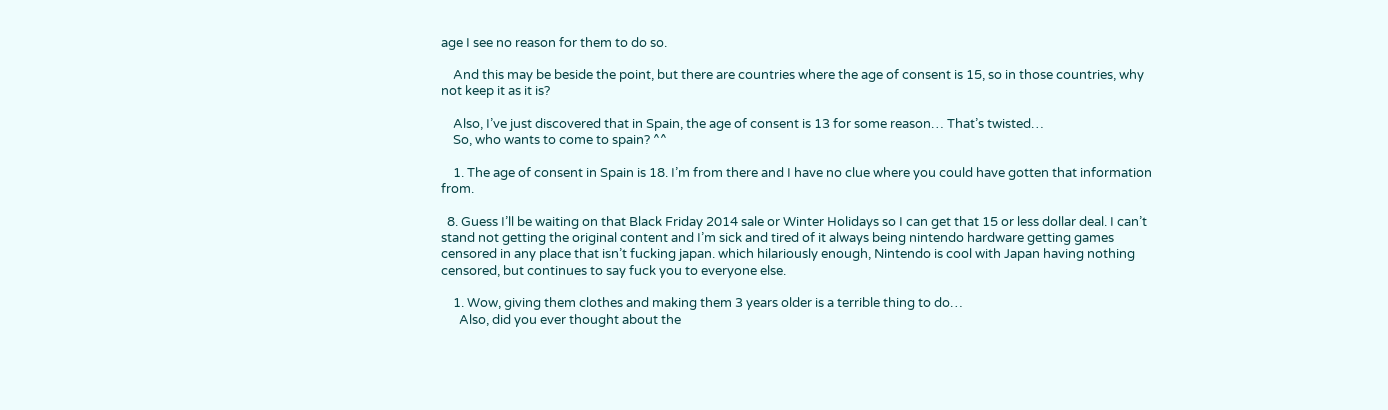age I see no reason for them to do so.

    And this may be beside the point, but there are countries where the age of consent is 15, so in those countries, why not keep it as it is?

    Also, I’ve just discovered that in Spain, the age of consent is 13 for some reason… That’s twisted…
    So, who wants to come to spain? ^^

    1. The age of consent in Spain is 18. I’m from there and I have no clue where you could have gotten that information from.

  8. Guess I’ll be waiting on that Black Friday 2014 sale or Winter Holidays so I can get that 15 or less dollar deal. I can’t stand not getting the original content and I’m sick and tired of it always being nintendo hardware getting games censored in any place that isn’t fucking japan. which hilariously enough, Nintendo is cool with Japan having nothing censored, but continues to say fuck you to everyone else.

    1. Wow, giving them clothes and making them 3 years older is a terrible thing to do…
      Also, did you ever thought about the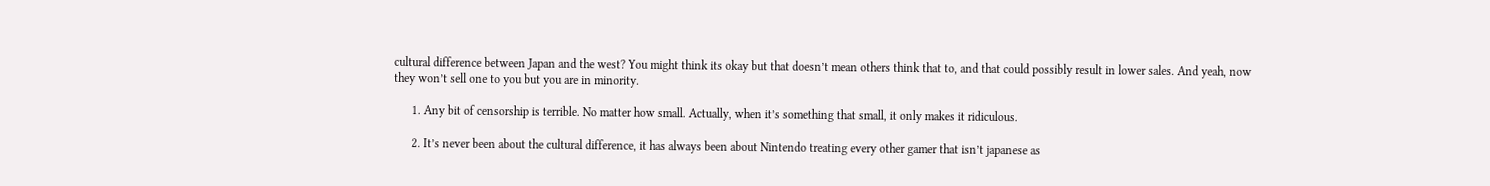cultural difference between Japan and the west? You might think its okay but that doesn’t mean others think that to, and that could possibly result in lower sales. And yeah, now they won’t sell one to you but you are in minority.

      1. Any bit of censorship is terrible. No matter how small. Actually, when it’s something that small, it only makes it ridiculous.

      2. It’s never been about the cultural difference, it has always been about Nintendo treating every other gamer that isn’t japanese as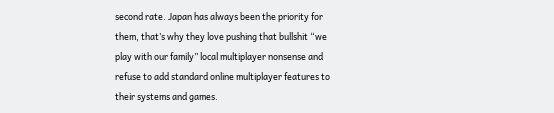second rate. Japan has always been the priority for them, that’s why they love pushing that bullshit “we play with our family” local multiplayer nonsense and refuse to add standard online multiplayer features to their systems and games.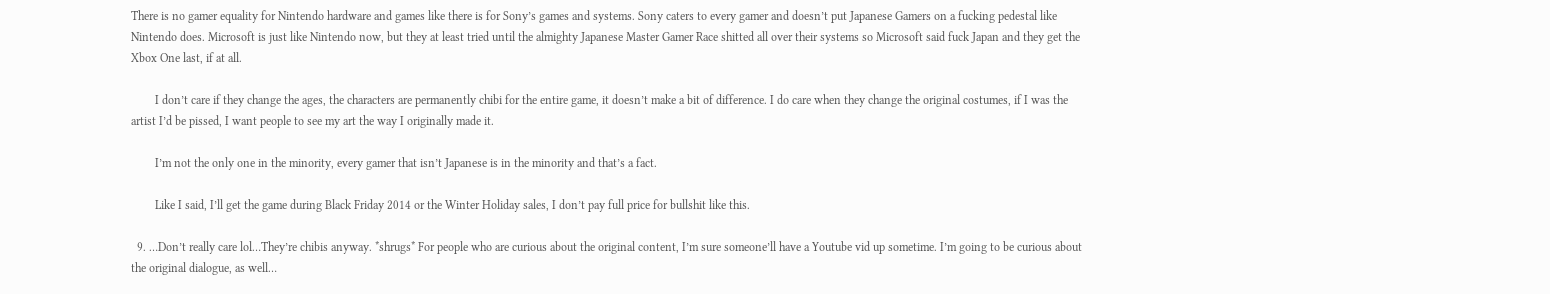There is no gamer equality for Nintendo hardware and games like there is for Sony’s games and systems. Sony caters to every gamer and doesn’t put Japanese Gamers on a fucking pedestal like Nintendo does. Microsoft is just like Nintendo now, but they at least tried until the almighty Japanese Master Gamer Race shitted all over their systems so Microsoft said fuck Japan and they get the Xbox One last, if at all.

        I don’t care if they change the ages, the characters are permanently chibi for the entire game, it doesn’t make a bit of difference. I do care when they change the original costumes, if I was the artist I’d be pissed, I want people to see my art the way I originally made it.

        I’m not the only one in the minority, every gamer that isn’t Japanese is in the minority and that’s a fact.

        Like I said, I’ll get the game during Black Friday 2014 or the Winter Holiday sales, I don’t pay full price for bullshit like this.

  9. …Don’t really care lol…They’re chibis anyway. *shrugs* For people who are curious about the original content, I’m sure someone’ll have a Youtube vid up sometime. I’m going to be curious about the original dialogue, as well…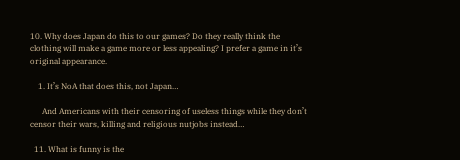10. Why does Japan do this to our games? Do they really think the clothing will make a game more or less appealing? I prefer a game in it’s original appearance.

    1. It’s NoA that does this, not Japan…

      And Americans with their censoring of useless things while they don’t censor their wars, killing and religious nutjobs instead…

  11. What is funny is the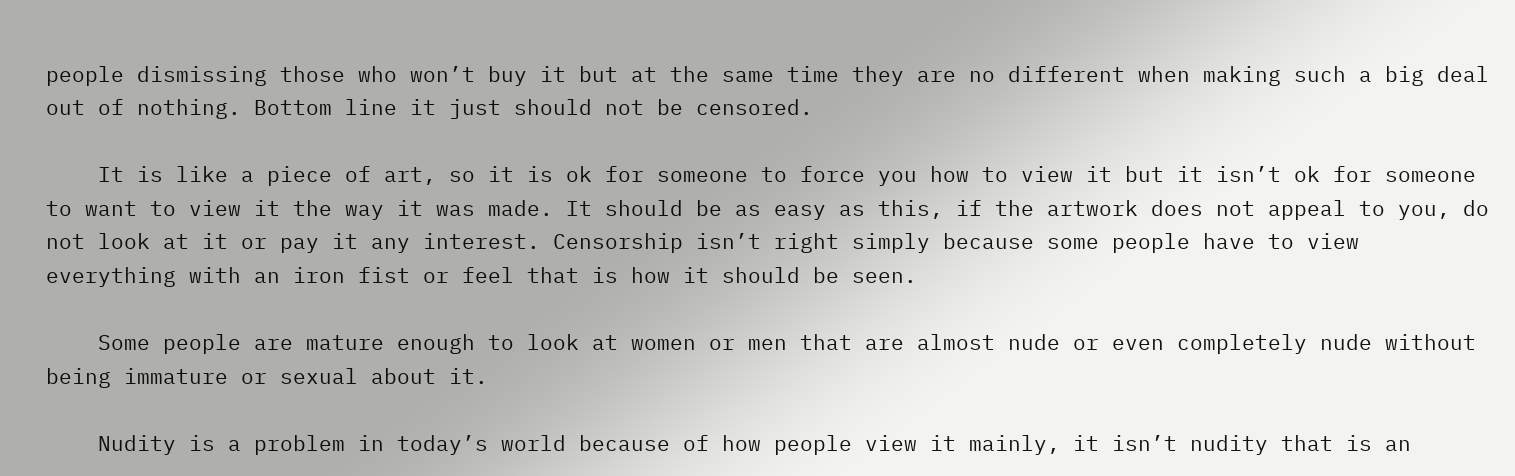people dismissing those who won’t buy it but at the same time they are no different when making such a big deal out of nothing. Bottom line it just should not be censored.

    It is like a piece of art, so it is ok for someone to force you how to view it but it isn’t ok for someone to want to view it the way it was made. It should be as easy as this, if the artwork does not appeal to you, do not look at it or pay it any interest. Censorship isn’t right simply because some people have to view everything with an iron fist or feel that is how it should be seen.

    Some people are mature enough to look at women or men that are almost nude or even completely nude without being immature or sexual about it.

    Nudity is a problem in today’s world because of how people view it mainly, it isn’t nudity that is an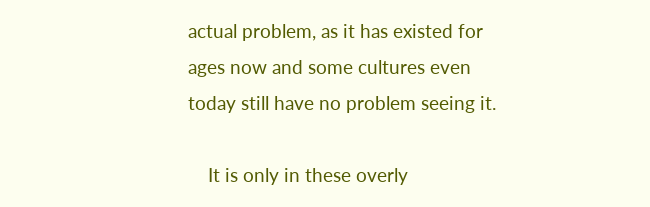actual problem, as it has existed for ages now and some cultures even today still have no problem seeing it.

    It is only in these overly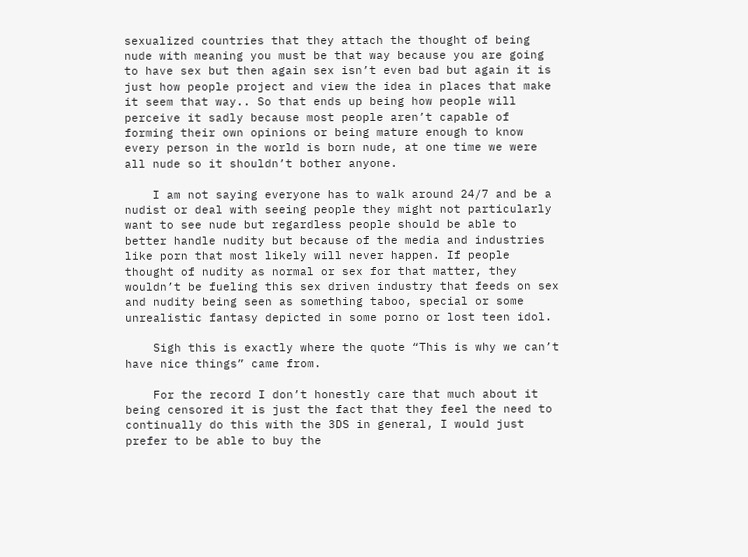sexualized countries that they attach the thought of being nude with meaning you must be that way because you are going to have sex but then again sex isn’t even bad but again it is just how people project and view the idea in places that make it seem that way.. So that ends up being how people will perceive it sadly because most people aren’t capable of forming their own opinions or being mature enough to know every person in the world is born nude, at one time we were all nude so it shouldn’t bother anyone.

    I am not saying everyone has to walk around 24/7 and be a nudist or deal with seeing people they might not particularly want to see nude but regardless people should be able to better handle nudity but because of the media and industries like porn that most likely will never happen. If people thought of nudity as normal or sex for that matter, they wouldn’t be fueling this sex driven industry that feeds on sex and nudity being seen as something taboo, special or some unrealistic fantasy depicted in some porno or lost teen idol.

    Sigh this is exactly where the quote “This is why we can’t have nice things” came from.

    For the record I don’t honestly care that much about it being censored it is just the fact that they feel the need to continually do this with the 3DS in general, I would just prefer to be able to buy the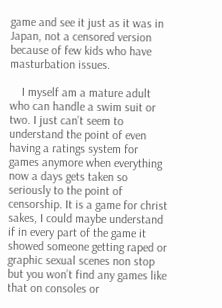game and see it just as it was in Japan, not a censored version because of few kids who have masturbation issues.

    I myself am a mature adult who can handle a swim suit or two. I just can’t seem to understand the point of even having a ratings system for games anymore when everything now a days gets taken so seriously to the point of censorship. It is a game for christ sakes, I could maybe understand if in every part of the game it showed someone getting raped or graphic sexual scenes non stop but you won’t find any games like that on consoles or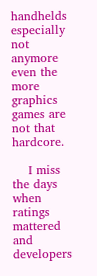handhelds especially not anymore even the more graphics games are not that hardcore.

    I miss the days when ratings mattered and developers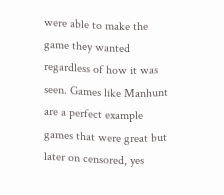were able to make the game they wanted regardless of how it was seen. Games like Manhunt are a perfect example games that were great but later on censored, yes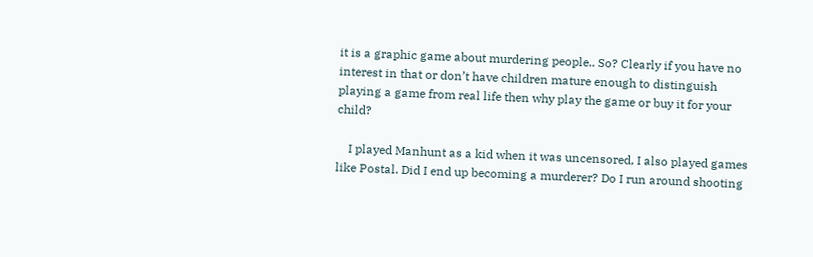it is a graphic game about murdering people.. So? Clearly if you have no interest in that or don’t have children mature enough to distinguish playing a game from real life then why play the game or buy it for your child?

    I played Manhunt as a kid when it was uncensored, I also played games like Postal. Did I end up becoming a murderer? Do I run around shooting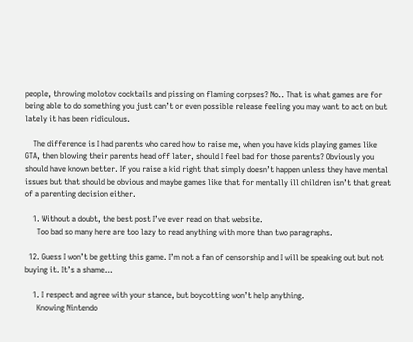people, throwing molotov cocktails and pissing on flaming corpses? No.. That is what games are for being able to do something you just can’t or even possible release feeling you may want to act on but lately it has been ridiculous.

    The difference is I had parents who cared how to raise me, when you have kids playing games like GTA, then blowing their parents head off later, should I feel bad for those parents? Obviously you should have known better. If you raise a kid right that simply doesn’t happen unless they have mental issues but that should be obvious and maybe games like that for mentally ill children isn’t that great of a parenting decision either.

    1. Without a doubt, the best post I’ve ever read on that website.
      Too bad so many here are too lazy to read anything with more than two paragraphs.

  12. Guess I won’t be getting this game. I’m not a fan of censorship and I will be speaking out but not buying it. It’s a shame…

    1. I respect and agree with your stance, but boycotting won’t help anything.
      Knowing Nintendo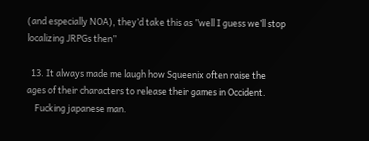(and especially NOA), they’d take this as ”well I guess we’ll stop localizing JRPGs then”

  13. It always made me laugh how Squeenix often raise the ages of their characters to release their games in Occident.
    Fucking japanese man.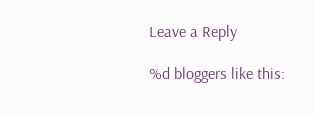Leave a Reply

%d bloggers like this: